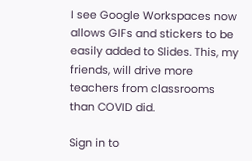I see Google Workspaces now allows GIFs and stickers to be easily added to Slides. This, my friends, will drive more teachers from classrooms than COVID did.

Sign in to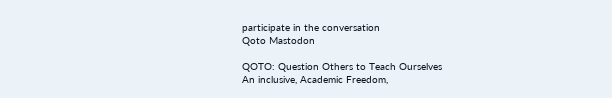participate in the conversation
Qoto Mastodon

QOTO: Question Others to Teach Ourselves
An inclusive, Academic Freedom,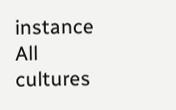instance
All cultures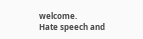welcome.
Hate speech and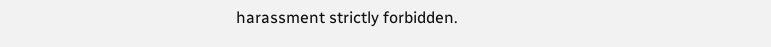harassment strictly forbidden.